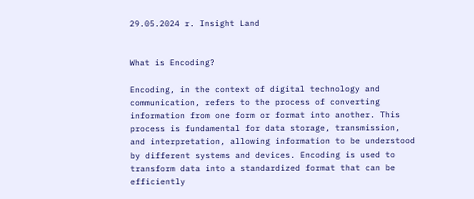29.05.2024 r. Insight Land


What is Encoding?

Encoding, in the context of digital technology and communication, refers to the process of converting information from one form or format into another. This process is fundamental for data storage, transmission, and interpretation, allowing information to be understood by different systems and devices. Encoding is used to transform data into a standardized format that can be efficiently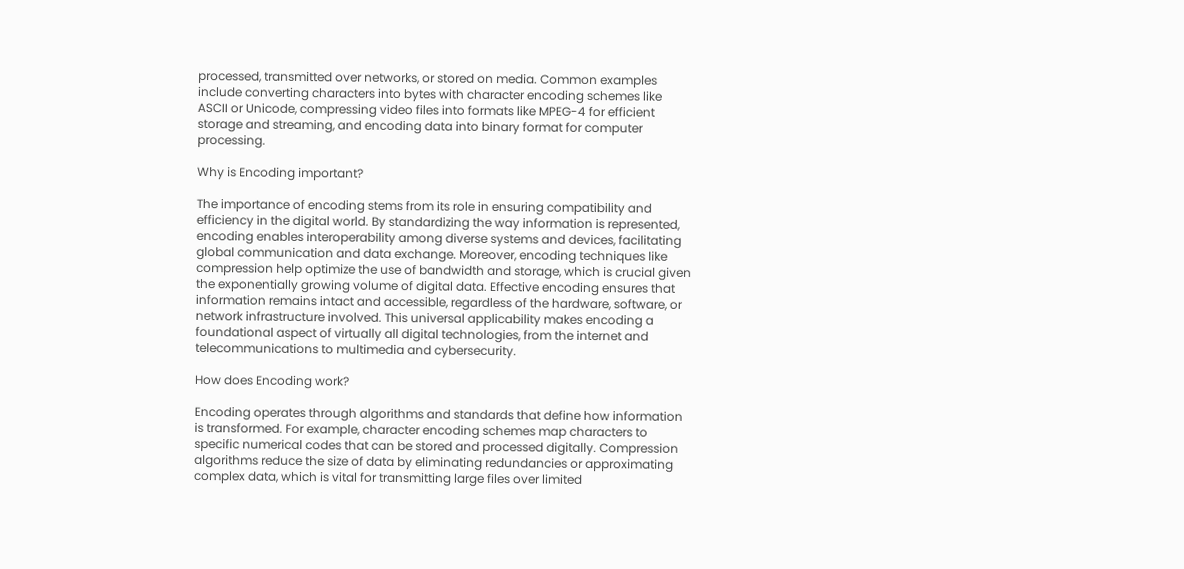processed, transmitted over networks, or stored on media. Common examples include converting characters into bytes with character encoding schemes like ASCII or Unicode, compressing video files into formats like MPEG-4 for efficient storage and streaming, and encoding data into binary format for computer processing.

Why is Encoding important?

The importance of encoding stems from its role in ensuring compatibility and efficiency in the digital world. By standardizing the way information is represented, encoding enables interoperability among diverse systems and devices, facilitating global communication and data exchange. Moreover, encoding techniques like compression help optimize the use of bandwidth and storage, which is crucial given the exponentially growing volume of digital data. Effective encoding ensures that information remains intact and accessible, regardless of the hardware, software, or network infrastructure involved. This universal applicability makes encoding a foundational aspect of virtually all digital technologies, from the internet and telecommunications to multimedia and cybersecurity.

How does Encoding work?

Encoding operates through algorithms and standards that define how information is transformed. For example, character encoding schemes map characters to specific numerical codes that can be stored and processed digitally. Compression algorithms reduce the size of data by eliminating redundancies or approximating complex data, which is vital for transmitting large files over limited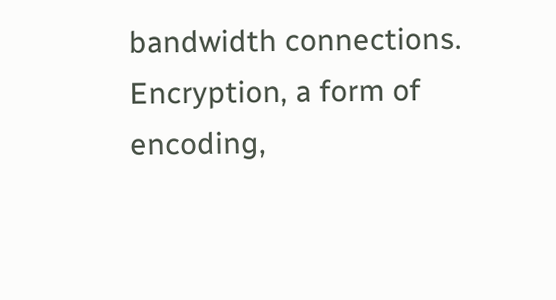bandwidth connections. Encryption, a form of encoding,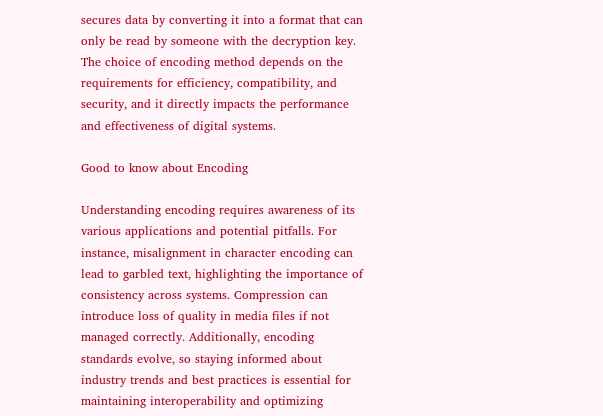secures data by converting it into a format that can only be read by someone with the decryption key. The choice of encoding method depends on the requirements for efficiency, compatibility, and security, and it directly impacts the performance and effectiveness of digital systems.

Good to know about Encoding

Understanding encoding requires awareness of its various applications and potential pitfalls. For instance, misalignment in character encoding can lead to garbled text, highlighting the importance of consistency across systems. Compression can introduce loss of quality in media files if not managed correctly. Additionally, encoding standards evolve, so staying informed about industry trends and best practices is essential for maintaining interoperability and optimizing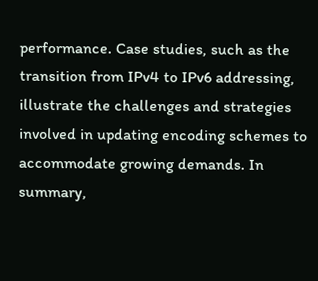performance. Case studies, such as the transition from IPv4 to IPv6 addressing, illustrate the challenges and strategies involved in updating encoding schemes to accommodate growing demands. In summary,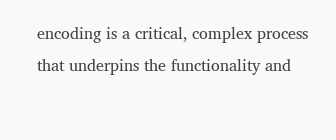encoding is a critical, complex process that underpins the functionality and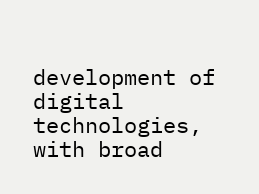development of digital technologies, with broad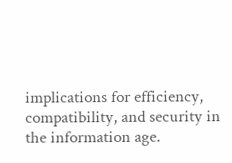implications for efficiency, compatibility, and security in the information age.